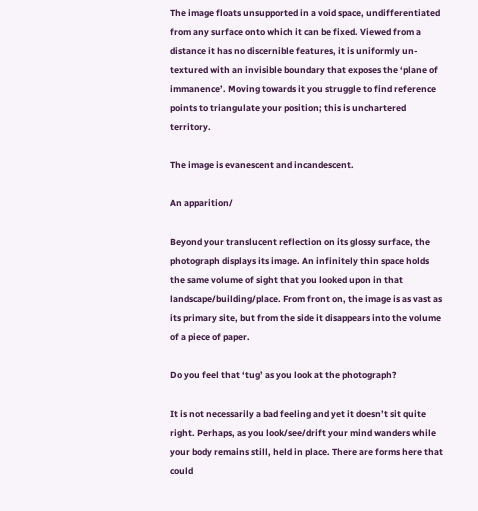The image floats unsupported in a void space, undifferentiated from any surface onto which it can be fixed. Viewed from a distance it has no discernible features, it is uniformly un-textured with an invisible boundary that exposes the ‘plane of immanence’. Moving towards it you struggle to find reference points to triangulate your position; this is unchartered territory.

The image is evanescent and incandescent.

An apparition/

Beyond your translucent reflection on its glossy surface, the photograph displays its image. An infinitely thin space holds the same volume of sight that you looked upon in that landscape/building/place. From front on, the image is as vast as its primary site, but from the side it disappears into the volume of a piece of paper.

Do you feel that ‘tug’ as you look at the photograph?

It is not necessarily a bad feeling and yet it doesn’t sit quite right. Perhaps, as you look/see/drift your mind wanders while your body remains still, held in place. There are forms here that could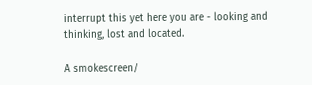interrupt this yet here you are - looking and thinking, lost and located.

A smokescreen/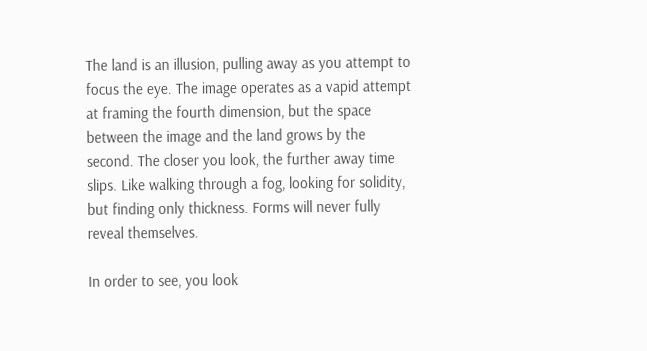The land is an illusion, pulling away as you attempt to focus the eye. The image operates as a vapid attempt at framing the fourth dimension, but the space between the image and the land grows by the second. The closer you look, the further away time slips. Like walking through a fog, looking for solidity, but finding only thickness. Forms will never fully reveal themselves.

In order to see, you look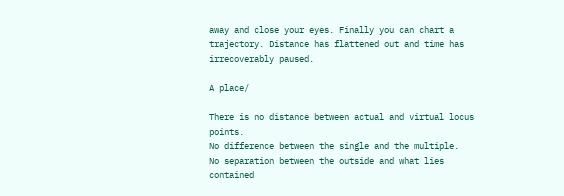away and close your eyes. Finally you can chart a trajectory. Distance has flattened out and time has irrecoverably paused.

A place/

There is no distance between actual and virtual locus points.
No difference between the single and the multiple.
No separation between the outside and what lies contained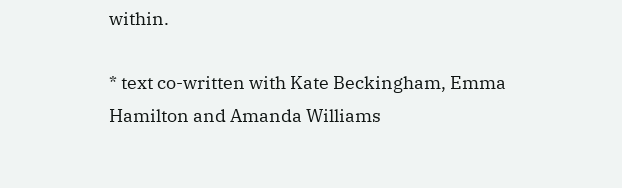within.

* text co-written with Kate Beckingham, Emma Hamilton and Amanda Williams